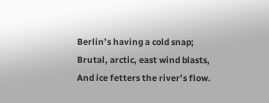Berlin’s having a cold snap;
Brutal, arctic, east wind blasts,
And ice fetters the river’s flow.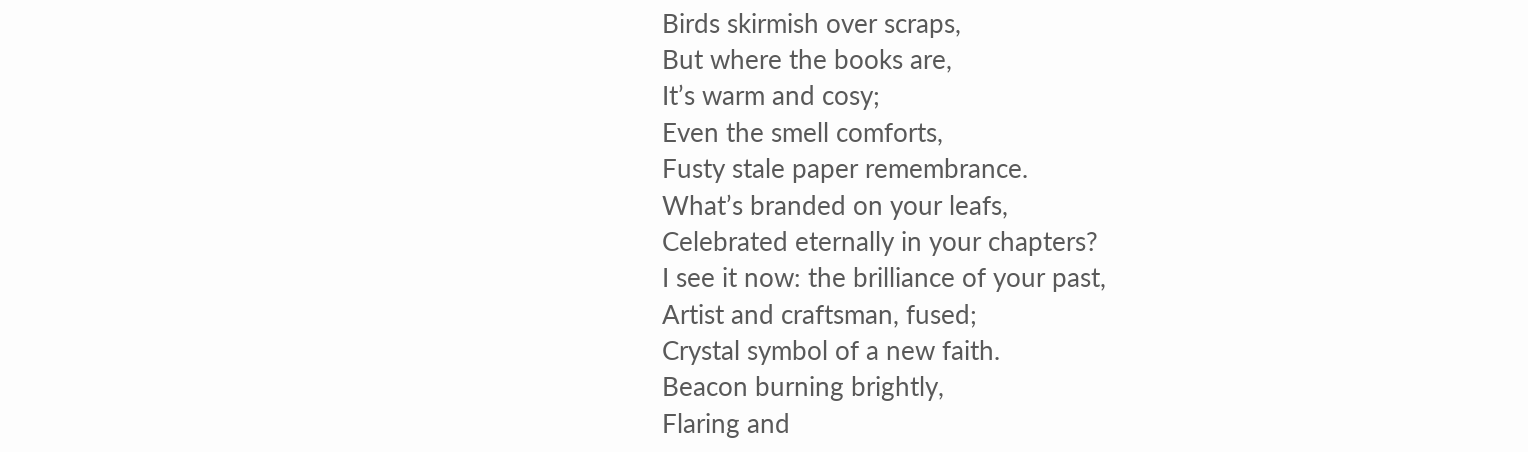Birds skirmish over scraps,
But where the books are,
It’s warm and cosy;
Even the smell comforts,
Fusty stale paper remembrance.
What’s branded on your leafs,
Celebrated eternally in your chapters?
I see it now: the brilliance of your past,
Artist and craftsman, fused;
Crystal symbol of a new faith.
Beacon burning brightly,
Flaring and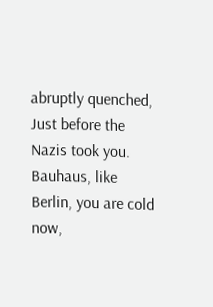abruptly quenched,
Just before the Nazis took you.
Bauhaus, like Berlin, you are cold now,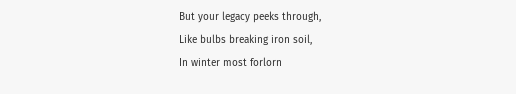But your legacy peeks through,
Like bulbs breaking iron soil,
In winter most forlorn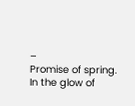–
Promise of spring.
In the glow of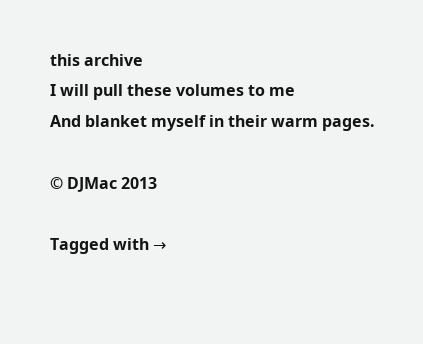this archive
I will pull these volumes to me
And blanket myself in their warm pages.

© DJMac 2013

Tagged with →